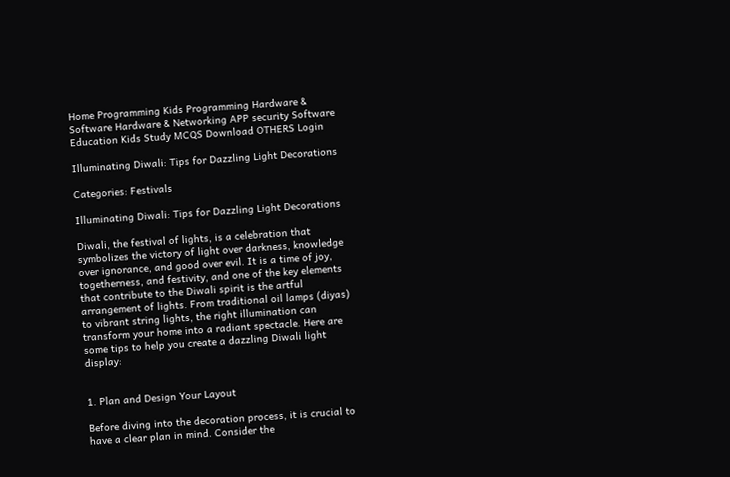Home Programming Kids Programming Hardware & Software Hardware & Networking APP security Software Education Kids Study MCQS Download OTHERS Login

Illuminating Diwali: Tips for Dazzling Light Decorations

Categories: Festivals

Illuminating Diwali: Tips for Dazzling Light Decorations

Diwali, the festival of lights, is a celebration that symbolizes the victory of light over darkness, knowledge over ignorance, and good over evil. It is a time of joy, togetherness, and festivity, and one of the key elements that contribute to the Diwali spirit is the artful arrangement of lights. From traditional oil lamps (diyas) to vibrant string lights, the right illumination can transform your home into a radiant spectacle. Here are some tips to help you create a dazzling Diwali light display:


1. Plan and Design Your Layout

Before diving into the decoration process, it is crucial to have a clear plan in mind. Consider the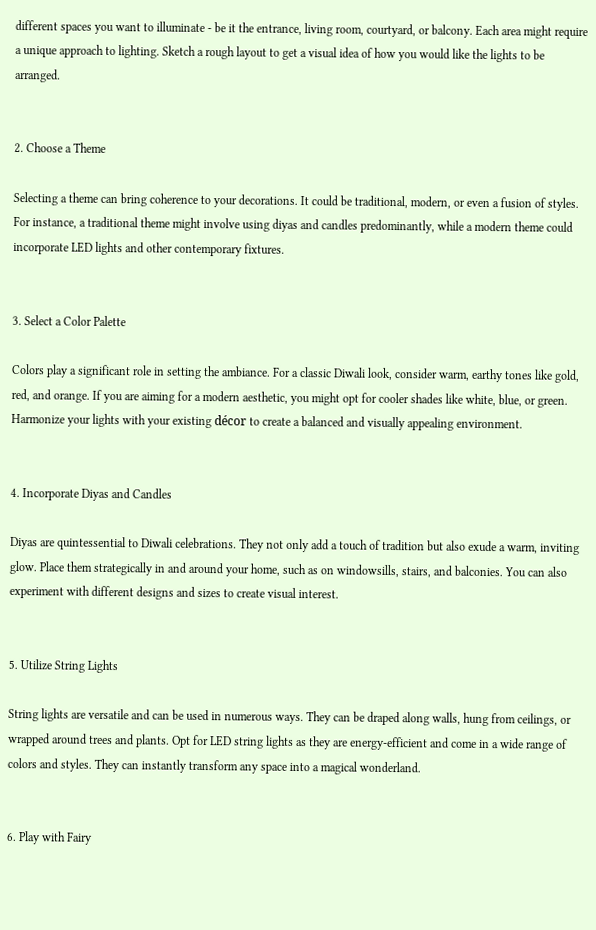different spaces you want to illuminate - be it the entrance, living room, courtyard, or balcony. Each area might require a unique approach to lighting. Sketch a rough layout to get a visual idea of how you would like the lights to be arranged.


2. Choose a Theme

Selecting a theme can bring coherence to your decorations. It could be traditional, modern, or even a fusion of styles. For instance, a traditional theme might involve using diyas and candles predominantly, while a modern theme could incorporate LED lights and other contemporary fixtures.


3. Select a Color Palette

Colors play a significant role in setting the ambiance. For a classic Diwali look, consider warm, earthy tones like gold, red, and orange. If you are aiming for a modern aesthetic, you might opt for cooler shades like white, blue, or green. Harmonize your lights with your existing décor to create a balanced and visually appealing environment.


4. Incorporate Diyas and Candles

Diyas are quintessential to Diwali celebrations. They not only add a touch of tradition but also exude a warm, inviting glow. Place them strategically in and around your home, such as on windowsills, stairs, and balconies. You can also experiment with different designs and sizes to create visual interest.


5. Utilize String Lights

String lights are versatile and can be used in numerous ways. They can be draped along walls, hung from ceilings, or wrapped around trees and plants. Opt for LED string lights as they are energy-efficient and come in a wide range of colors and styles. They can instantly transform any space into a magical wonderland.


6. Play with Fairy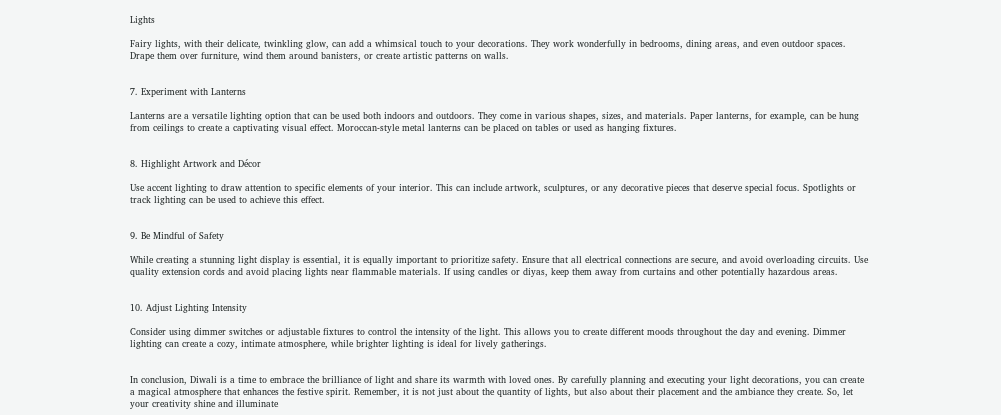Lights

Fairy lights, with their delicate, twinkling glow, can add a whimsical touch to your decorations. They work wonderfully in bedrooms, dining areas, and even outdoor spaces. Drape them over furniture, wind them around banisters, or create artistic patterns on walls.


7. Experiment with Lanterns

Lanterns are a versatile lighting option that can be used both indoors and outdoors. They come in various shapes, sizes, and materials. Paper lanterns, for example, can be hung from ceilings to create a captivating visual effect. Moroccan-style metal lanterns can be placed on tables or used as hanging fixtures.


8. Highlight Artwork and Décor

Use accent lighting to draw attention to specific elements of your interior. This can include artwork, sculptures, or any decorative pieces that deserve special focus. Spotlights or track lighting can be used to achieve this effect.


9. Be Mindful of Safety

While creating a stunning light display is essential, it is equally important to prioritize safety. Ensure that all electrical connections are secure, and avoid overloading circuits. Use quality extension cords and avoid placing lights near flammable materials. If using candles or diyas, keep them away from curtains and other potentially hazardous areas.


10. Adjust Lighting Intensity

Consider using dimmer switches or adjustable fixtures to control the intensity of the light. This allows you to create different moods throughout the day and evening. Dimmer lighting can create a cozy, intimate atmosphere, while brighter lighting is ideal for lively gatherings.


In conclusion, Diwali is a time to embrace the brilliance of light and share its warmth with loved ones. By carefully planning and executing your light decorations, you can create a magical atmosphere that enhances the festive spirit. Remember, it is not just about the quantity of lights, but also about their placement and the ambiance they create. So, let your creativity shine and illuminate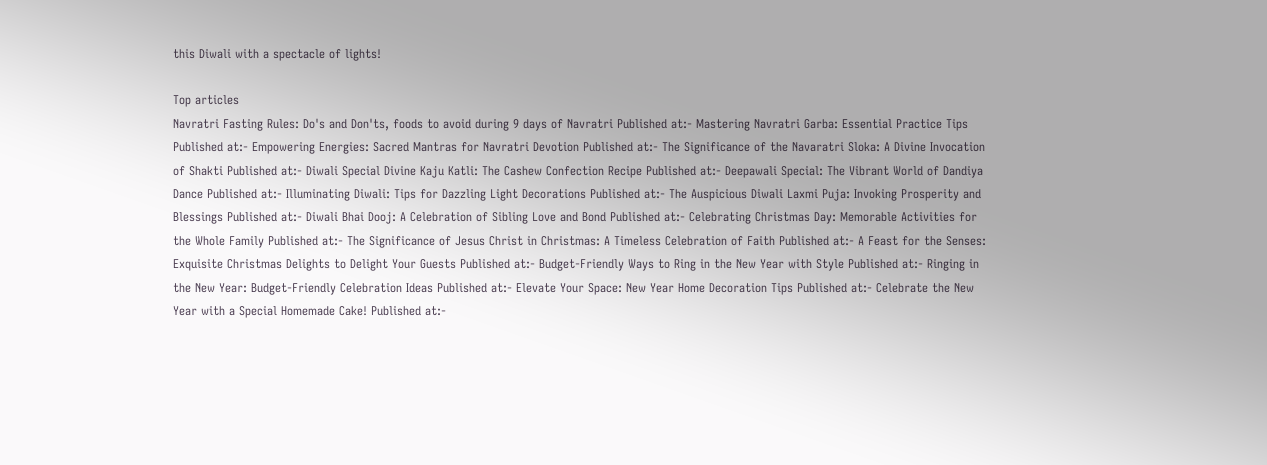this Diwali with a spectacle of lights!

Top articles
Navratri Fasting Rules: Do's and Don'ts, foods to avoid during 9 days of Navratri Published at:- Mastering Navratri Garba: Essential Practice Tips Published at:- Empowering Energies: Sacred Mantras for Navratri Devotion Published at:- The Significance of the Navaratri Sloka: A Divine Invocation of Shakti Published at:- Diwali Special Divine Kaju Katli: The Cashew Confection Recipe Published at:- Deepawali Special: The Vibrant World of Dandiya Dance Published at:- Illuminating Diwali: Tips for Dazzling Light Decorations Published at:- The Auspicious Diwali Laxmi Puja: Invoking Prosperity and Blessings Published at:- Diwali Bhai Dooj: A Celebration of Sibling Love and Bond Published at:- Celebrating Christmas Day: Memorable Activities for the Whole Family Published at:- The Significance of Jesus Christ in Christmas: A Timeless Celebration of Faith Published at:- A Feast for the Senses: Exquisite Christmas Delights to Delight Your Guests Published at:- Budget-Friendly Ways to Ring in the New Year with Style Published at:- Ringing in the New Year: Budget-Friendly Celebration Ideas Published at:- Elevate Your Space: New Year Home Decoration Tips Published at:- Celebrate the New Year with a Special Homemade Cake! Published at:-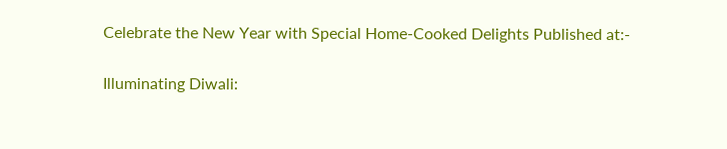Celebrate the New Year with Special Home-Cooked Delights Published at:-

Illuminating Diwali: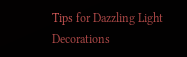Tips for Dazzling Light Decorations